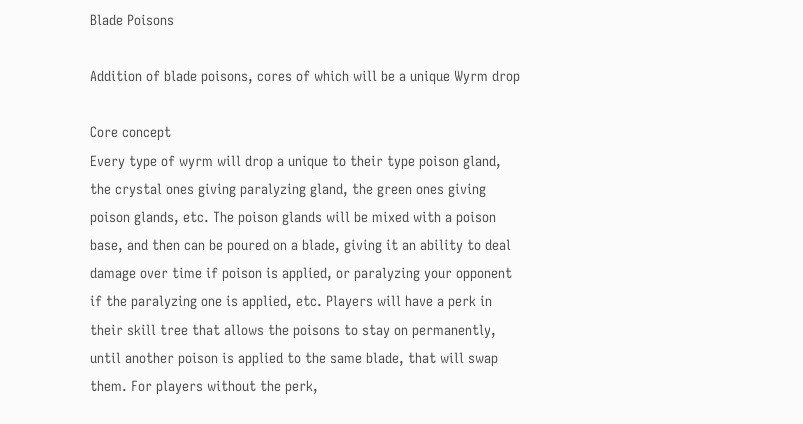Blade Poisons

Addition of blade poisons, cores of which will be a unique Wyrm drop

Core concept
Every type of wyrm will drop a unique to their type poison gland, the crystal ones giving paralyzing gland, the green ones giving poison glands, etc. The poison glands will be mixed with a poison base, and then can be poured on a blade, giving it an ability to deal damage over time if poison is applied, or paralyzing your opponent if the paralyzing one is applied, etc. Players will have a perk in their skill tree that allows the poisons to stay on permanently, until another poison is applied to the same blade, that will swap them. For players without the perk,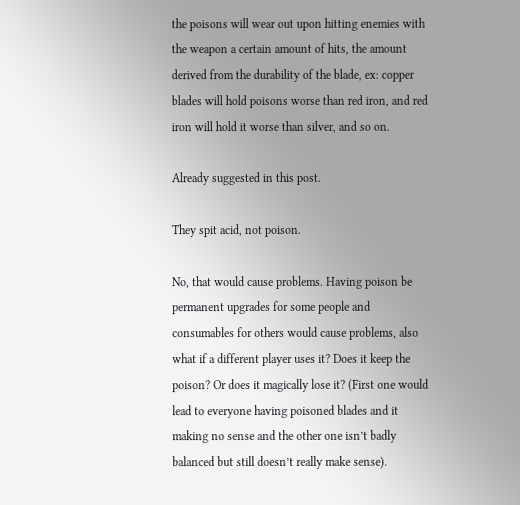the poisons will wear out upon hitting enemies with the weapon a certain amount of hits, the amount derived from the durability of the blade, ex: copper blades will hold poisons worse than red iron, and red iron will hold it worse than silver, and so on.

Already suggested in this post.

They spit acid, not poison.

No, that would cause problems. Having poison be permanent upgrades for some people and consumables for others would cause problems, also what if a different player uses it? Does it keep the poison? Or does it magically lose it? (First one would lead to everyone having poisoned blades and it making no sense and the other one isn’t badly balanced but still doesn’t really make sense).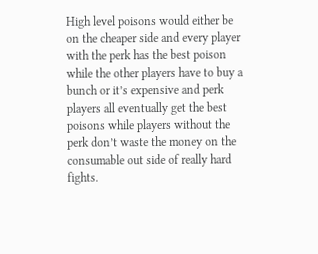High level poisons would either be on the cheaper side and every player with the perk has the best poison while the other players have to buy a bunch or it’s expensive and perk players all eventually get the best poisons while players without the perk don’t waste the money on the consumable out side of really hard fights.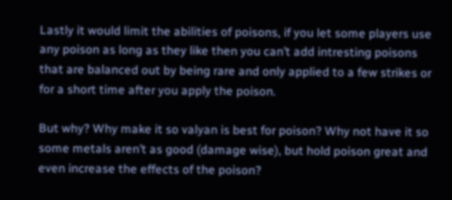Lastly it would limit the abilities of poisons, if you let some players use any poison as long as they like then you can’t add intresting poisons that are balanced out by being rare and only applied to a few strikes or for a short time after you apply the poison.

But why? Why make it so valyan is best for poison? Why not have it so some metals aren’t as good (damage wise), but hold poison great and even increase the effects of the poison?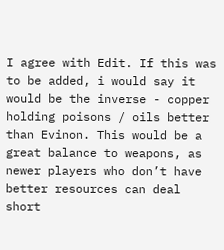I agree with Edit. If this was to be added, i would say it would be the inverse - copper holding poisons / oils better than Evinon. This would be a great balance to weapons, as newer players who don’t have better resources can deal short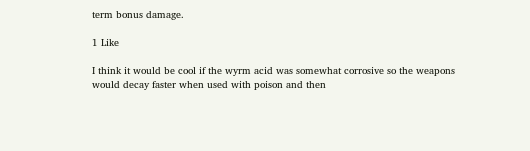term bonus damage.

1 Like

I think it would be cool if the wyrm acid was somewhat corrosive so the weapons would decay faster when used with poison and then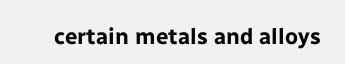certain metals and alloys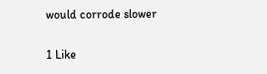would corrode slower

1 Like